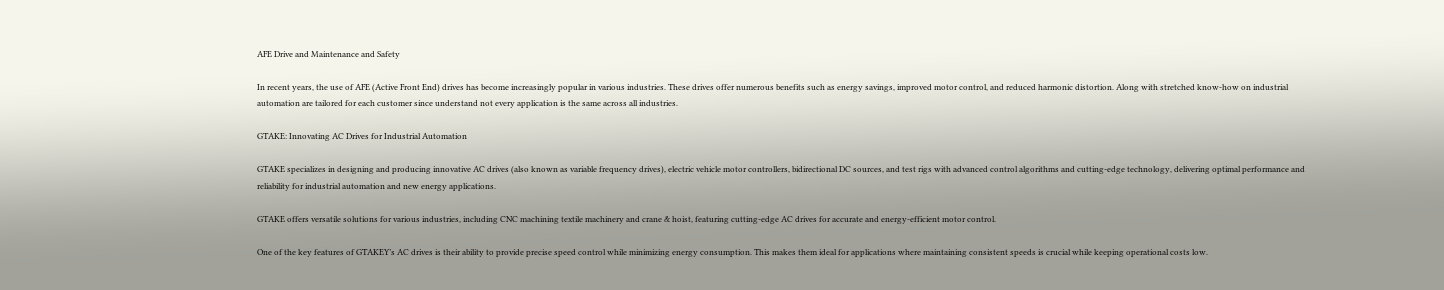AFE Drive and Maintenance and Safety

In recent years, the use of AFE (Active Front End) drives has become increasingly popular in various industries. These drives offer numerous benefits such as energy savings, improved motor control, and reduced harmonic distortion. Along with stretched know-how on industrial automation are tailored for each customer since understand not every application is the same across all industries.

GTAKE: Innovating AC Drives for Industrial Automation

GTAKE specializes in designing and producing innovative AC drives (also known as variable frequency drives), electric vehicle motor controllers, bidirectional DC sources, and test rigs with advanced control algorithms and cutting-edge technology, delivering optimal performance and reliability for industrial automation and new energy applications.

GTAKE offers versatile solutions for various industries, including CNC machining textile machinery and crane & hoist, featuring cutting-edge AC drives for accurate and energy-efficient motor control.

One of the key features of GTAKEY’s AC drives is their ability to provide precise speed control while minimizing energy consumption. This makes them ideal for applications where maintaining consistent speeds is crucial while keeping operational costs low.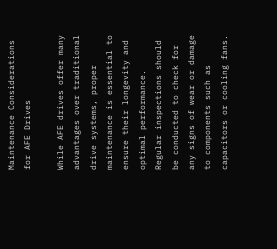Maintenance Considerations for AFE Drives

While AFE drives offer many advantages over traditional drive systems, proper maintenance is essential to ensure their longevity and optimal performance. Regular inspections should be conducted to check for any signs of wear or damage to components such as capacitors or cooling fans.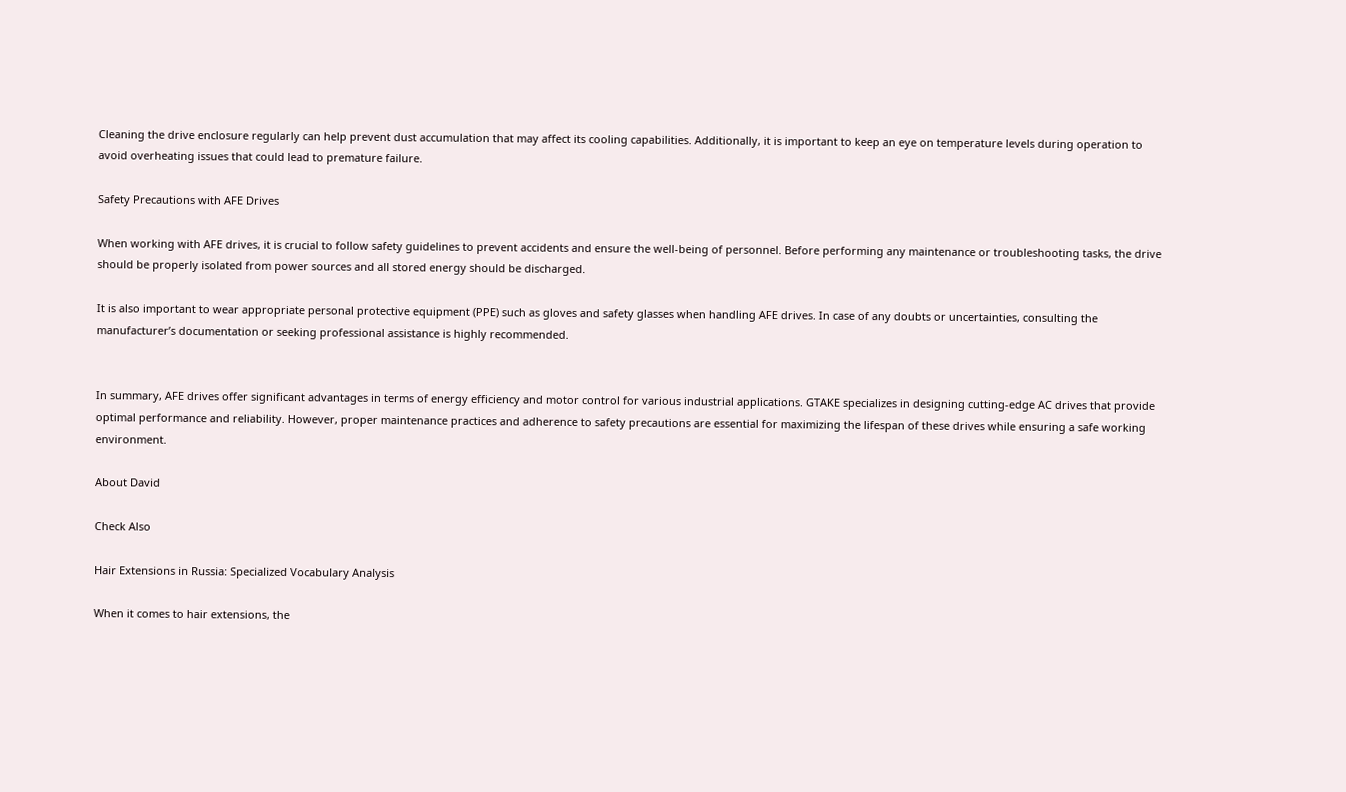Cleaning the drive enclosure regularly can help prevent dust accumulation that may affect its cooling capabilities. Additionally, it is important to keep an eye on temperature levels during operation to avoid overheating issues that could lead to premature failure.

Safety Precautions with AFE Drives

When working with AFE drives, it is crucial to follow safety guidelines to prevent accidents and ensure the well-being of personnel. Before performing any maintenance or troubleshooting tasks, the drive should be properly isolated from power sources and all stored energy should be discharged.

It is also important to wear appropriate personal protective equipment (PPE) such as gloves and safety glasses when handling AFE drives. In case of any doubts or uncertainties, consulting the manufacturer’s documentation or seeking professional assistance is highly recommended.


In summary, AFE drives offer significant advantages in terms of energy efficiency and motor control for various industrial applications. GTAKE specializes in designing cutting-edge AC drives that provide optimal performance and reliability. However, proper maintenance practices and adherence to safety precautions are essential for maximizing the lifespan of these drives while ensuring a safe working environment.

About David

Check Also

Hair Extensions in Russia: Specialized Vocabulary Analysis

When it comes to hair extensions, the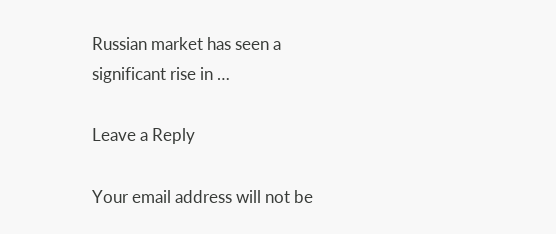Russian market has seen a significant rise in …

Leave a Reply

Your email address will not be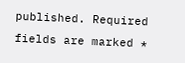published. Required fields are marked *